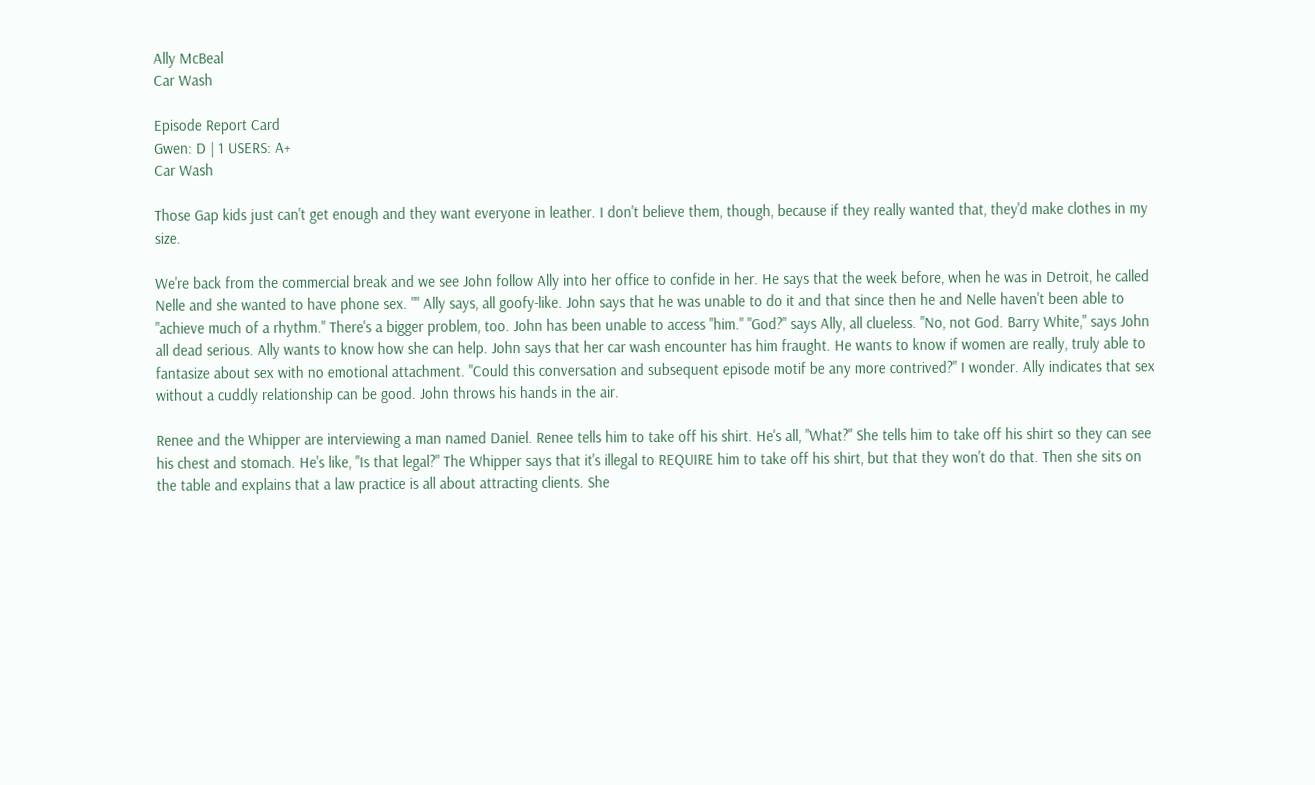Ally McBeal
Car Wash

Episode Report Card
Gwen: D | 1 USERS: A+
Car Wash

Those Gap kids just can't get enough and they want everyone in leather. I don't believe them, though, because if they really wanted that, they'd make clothes in my size.

We're back from the commercial break and we see John follow Ally into her office to confide in her. He says that the week before, when he was in Detroit, he called Nelle and she wanted to have phone sex. "" Ally says, all goofy-like. John says that he was unable to do it and that since then he and Nelle haven't been able to "achieve much of a rhythm." There's a bigger problem, too. John has been unable to access "him." "God?" says Ally, all clueless. "No, not God. Barry White," says John all dead serious. Ally wants to know how she can help. John says that her car wash encounter has him fraught. He wants to know if women are really, truly able to fantasize about sex with no emotional attachment. "Could this conversation and subsequent episode motif be any more contrived?" I wonder. Ally indicates that sex without a cuddly relationship can be good. John throws his hands in the air.

Renee and the Whipper are interviewing a man named Daniel. Renee tells him to take off his shirt. He's all, "What?" She tells him to take off his shirt so they can see his chest and stomach. He's like, "Is that legal?" The Whipper says that it's illegal to REQUIRE him to take off his shirt, but that they won't do that. Then she sits on the table and explains that a law practice is all about attracting clients. She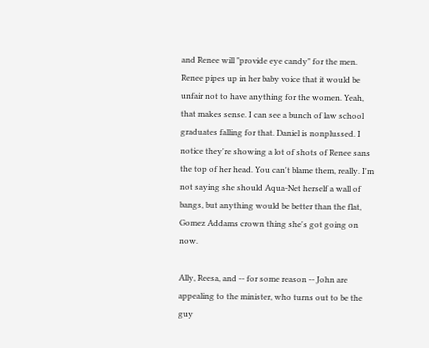and Renee will "provide eye candy" for the men. Renee pipes up in her baby voice that it would be unfair not to have anything for the women. Yeah, that makes sense. I can see a bunch of law school graduates falling for that. Daniel is nonplussed. I notice they're showing a lot of shots of Renee sans the top of her head. You can't blame them, really. I'm not saying she should Aqua-Net herself a wall of bangs, but anything would be better than the flat, Gomez Addams crown thing she's got going on now.

Ally, Reesa, and -- for some reason -- John are appealing to the minister, who turns out to be the guy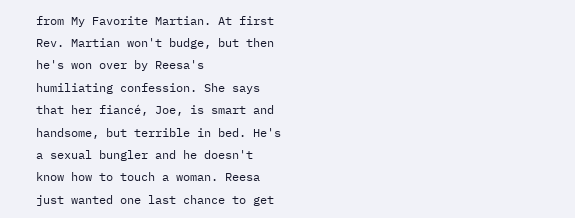from My Favorite Martian. At first Rev. Martian won't budge, but then he's won over by Reesa's humiliating confession. She says that her fiancé, Joe, is smart and handsome, but terrible in bed. He's a sexual bungler and he doesn't know how to touch a woman. Reesa just wanted one last chance to get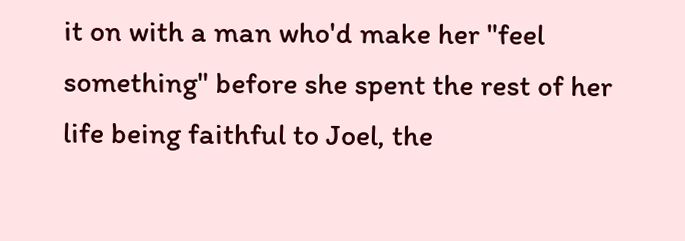it on with a man who'd make her "feel something" before she spent the rest of her life being faithful to Joel, the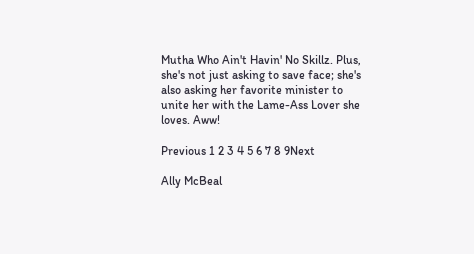Mutha Who Ain't Havin' No Skillz. Plus, she's not just asking to save face; she's also asking her favorite minister to unite her with the Lame-Ass Lover she loves. Aww!

Previous 1 2 3 4 5 6 7 8 9Next

Ally McBeal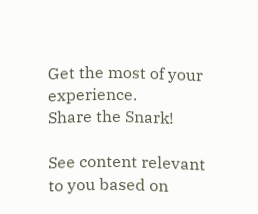Get the most of your experience.
Share the Snark!

See content relevant to you based on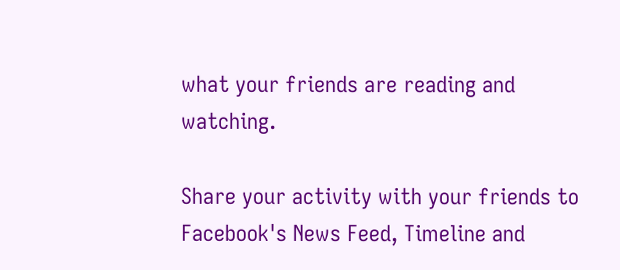what your friends are reading and watching.

Share your activity with your friends to Facebook's News Feed, Timeline and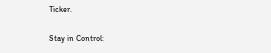Ticker.

Stay in Control: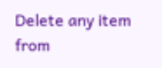Delete any item from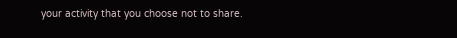your activity that you choose not to share.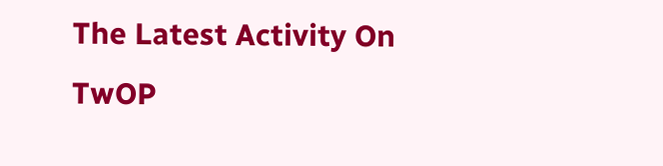The Latest Activity On TwOP